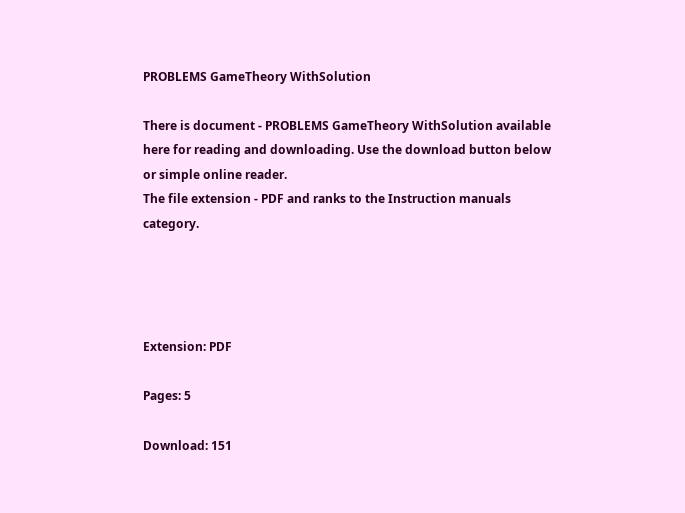PROBLEMS GameTheory WithSolution

There is document - PROBLEMS GameTheory WithSolution available here for reading and downloading. Use the download button below or simple online reader.
The file extension - PDF and ranks to the Instruction manuals category.




Extension: PDF

Pages: 5

Download: 151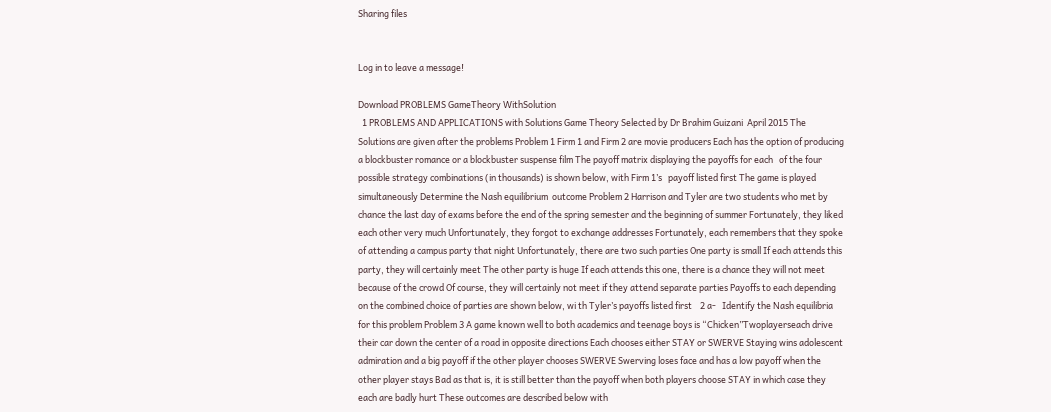Sharing files


Log in to leave a message!

Download PROBLEMS GameTheory WithSolution
  1 PROBLEMS AND APPLICATIONS with Solutions Game Theory Selected by Dr Brahim Guizani  April 2015 The Solutions are given after the problems Problem 1 Firm 1 and Firm 2 are movie producers Each has the option of producing a blockbuster romance or a blockbuster suspense film The payoff matrix displaying the payoffs for each   of the four possible strategy combinations (in thousands) is shown below, with Firm 1’s   payoff listed first The game is played simultaneously Determine the Nash equilibrium  outcome Problem 2 Harrison and Tyler are two students who met by chance the last day of exams before the end of the spring semester and the beginning of summer Fortunately, they liked each other very much Unfortunately, they forgot to exchange addresses Fortunately, each remembers that they spoke of attending a campus party that night Unfortunately, there are two such parties One party is small If each attends this party, they will certainly meet The other party is huge If each attends this one, there is a chance they will not meet because of the crowd Of course, they will certainly not meet if they attend separate parties Payoffs to each depending on the combined choice of parties are shown below, wi th Tyler’s payoffs listed first    2 a-   Identify the Nash equilibria for this problem Problem 3 A game known well to both academics and teenage boys is “Chicken”Twoplayerseach drive their car down the center of a road in opposite directions Each chooses either STAY or SWERVE Staying wins adolescent admiration and a big payoff if the other player chooses SWERVE Swerving loses face and has a low payoff when the other player stays Bad as that is, it is still better than the payoff when both players choose STAY in which case they each are badly hurt These outcomes are described below with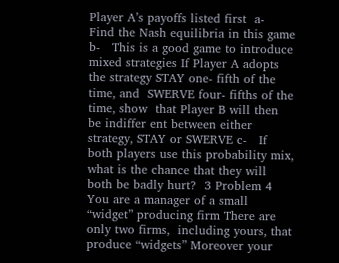Player A’s payoffs listed first  a-   Find the Nash equilibria in this game b-   This is a good game to introduce mixed strategies If Player A adopts the strategy STAY one- fifth of the time, and  SWERVE four- fifths of the time, show  that Player B will then be indiffer ent between either strategy, STAY or SWERVE c-   If both players use this probability mix, what is the chance that they will both be badly hurt?  3 Problem 4 You are a manager of a small “widget” producing firm There are only two firms,  including yours, that produce “widgets” Moreover your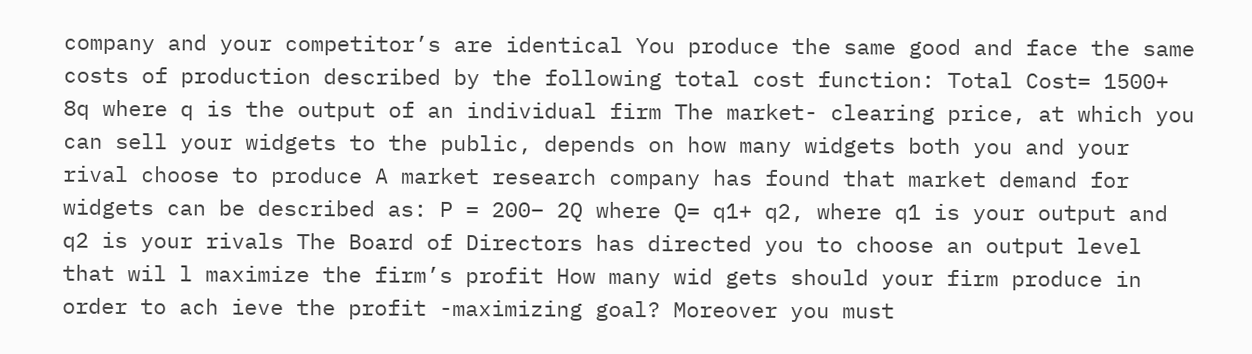company and your competitor’s are identical You produce the same good and face the same costs of production described by the following total cost function: Total Cost= 1500+ 8q where q is the output of an individual firm The market- clearing price, at which you can sell your widgets to the public, depends on how many widgets both you and your rival choose to produce A market research company has found that market demand for widgets can be described as: P = 200− 2Q where Q= q1+ q2, where q1 is your output and q2 is your rivals The Board of Directors has directed you to choose an output level that wil l maximize the firm’s profit How many wid gets should your firm produce in order to ach ieve the profit -maximizing goal? Moreover you must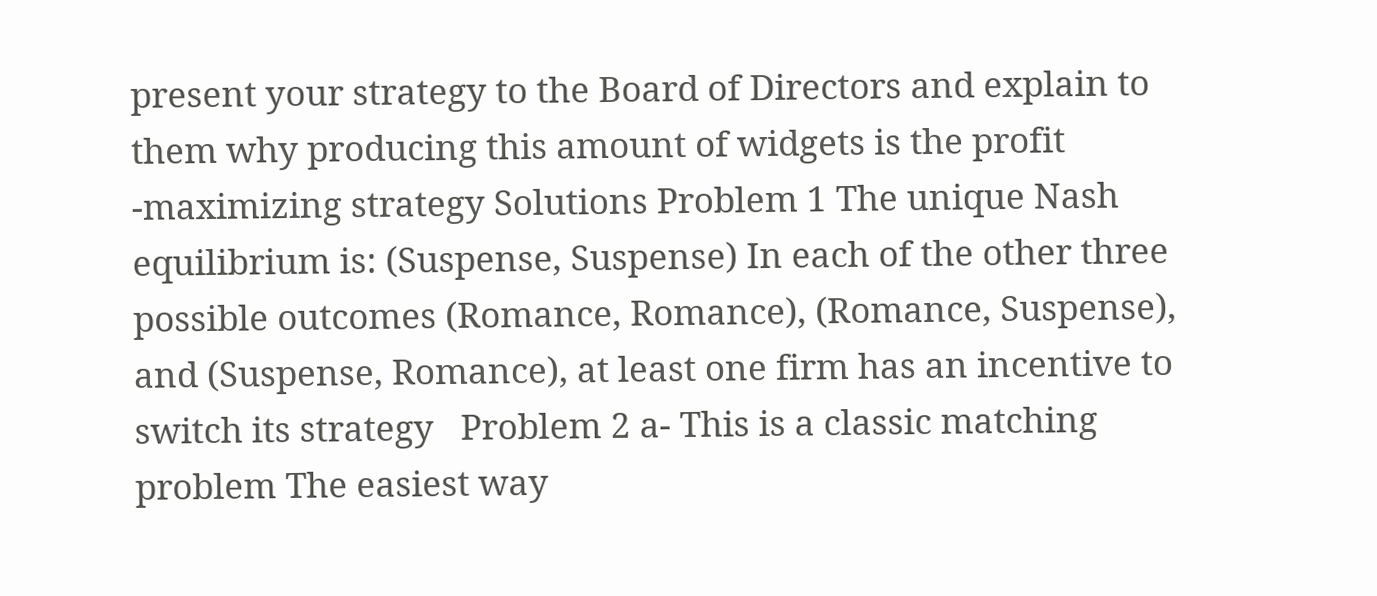present your strategy to the Board of Directors and explain to them why producing this amount of widgets is the profit -maximizing strategy Solutions Problem 1 The unique Nash equilibrium is: (Suspense, Suspense) In each of the other three possible outcomes (Romance, Romance), (Romance, Suspense), and (Suspense, Romance), at least one firm has an incentive to switch its strategy   Problem 2 a- This is a classic matching problem The easiest way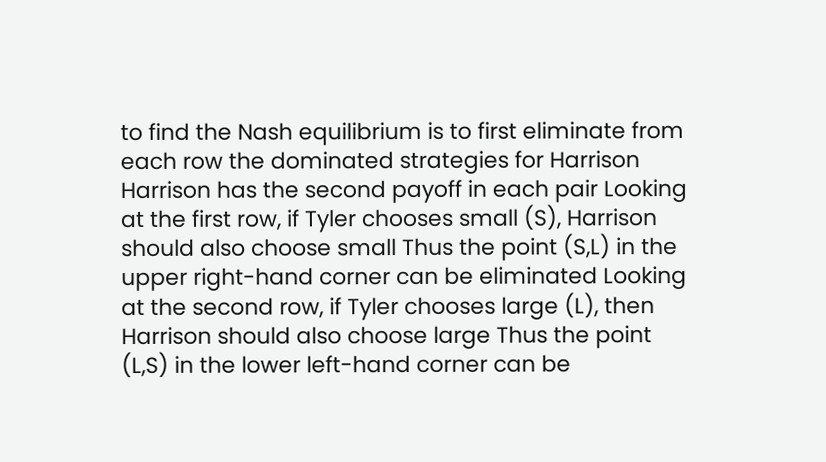to find the Nash equilibrium is to first eliminate from each row the dominated strategies for Harrison Harrison has the second payoff in each pair Looking at the first row, if Tyler chooses small (S), Harrison should also choose small Thus the point (S,L) in the upper right-hand corner can be eliminated Looking at the second row, if Tyler chooses large (L), then Harrison should also choose large Thus the point (L,S) in the lower left-hand corner can be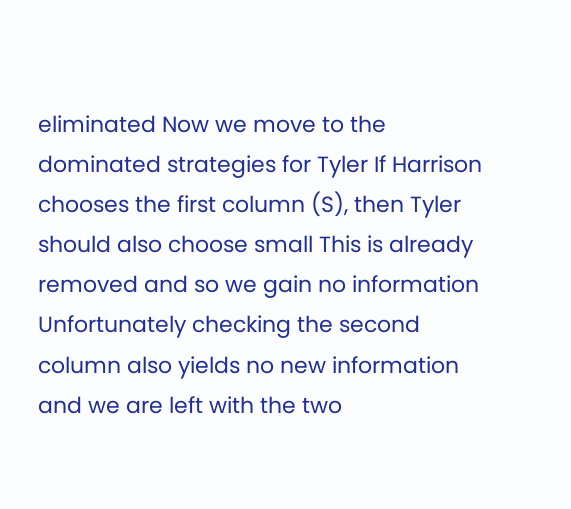eliminated Now we move to the dominated strategies for Tyler If Harrison chooses the first column (S), then Tyler should also choose small This is already removed and so we gain no information Unfortunately checking the second column also yields no new information and we are left with the two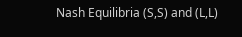Nash Equilibria (S,S) and (L,L)